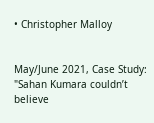• Christopher Malloy


May/June 2021, Case Study: "Sahan Kumara couldn’t believe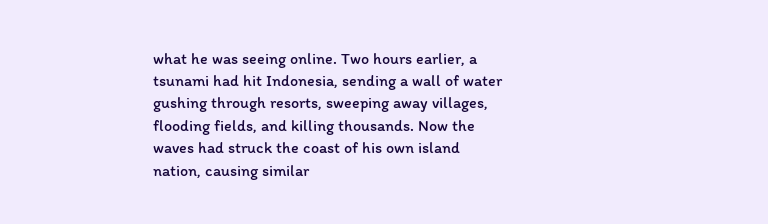what he was seeing online. Two hours earlier, a tsunami had hit Indonesia, sending a wall of water gushing through resorts, sweeping away villages, flooding fields, and killing thousands. Now the waves had struck the coast of his own island nation, causing similar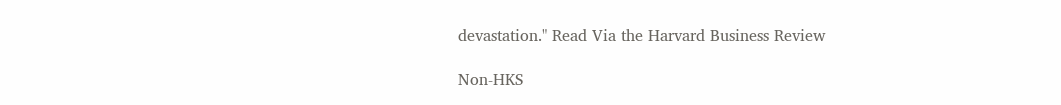devastation." Read Via the Harvard Business Review

Non-HKS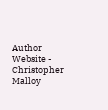Author Website - Christopher Malloy